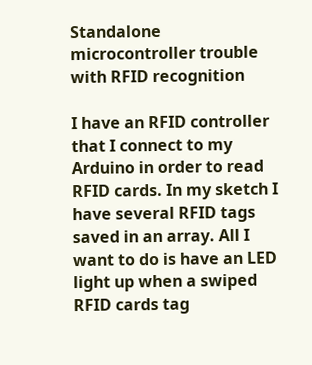Standalone microcontroller trouble with RFID recognition

I have an RFID controller that I connect to my Arduino in order to read RFID cards. In my sketch I have several RFID tags saved in an array. All I want to do is have an LED light up when a swiped RFID cards tag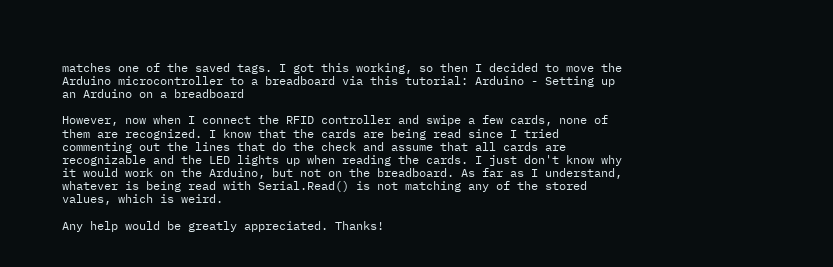matches one of the saved tags. I got this working, so then I decided to move the Arduino microcontroller to a breadboard via this tutorial: Arduino - Setting up an Arduino on a breadboard

However, now when I connect the RFID controller and swipe a few cards, none of them are recognized. I know that the cards are being read since I tried commenting out the lines that do the check and assume that all cards are recognizable and the LED lights up when reading the cards. I just don't know why it would work on the Arduino, but not on the breadboard. As far as I understand, whatever is being read with Serial.Read() is not matching any of the stored values, which is weird.

Any help would be greatly appreciated. Thanks!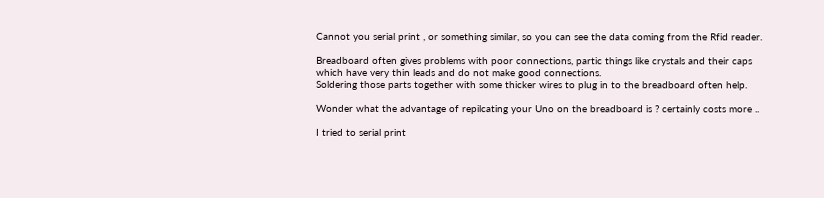Cannot you serial print , or something similar, so you can see the data coming from the Rfid reader.

Breadboard often gives problems with poor connections, partic things like crystals and their caps which have very thin leads and do not make good connections.
Soldering those parts together with some thicker wires to plug in to the breadboard often help.

Wonder what the advantage of repilcating your Uno on the breadboard is ? certainly costs more ..

I tried to serial print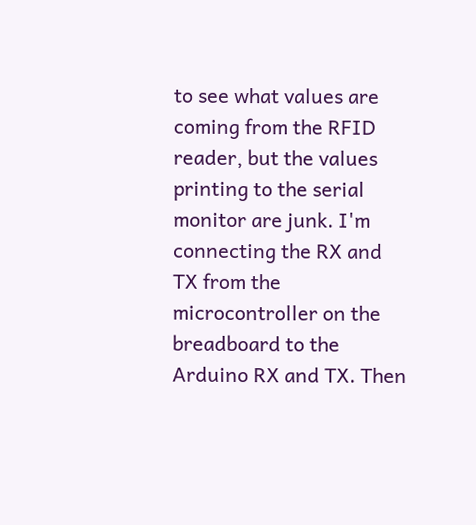to see what values are coming from the RFID reader, but the values printing to the serial monitor are junk. I'm connecting the RX and TX from the microcontroller on the breadboard to the Arduino RX and TX. Then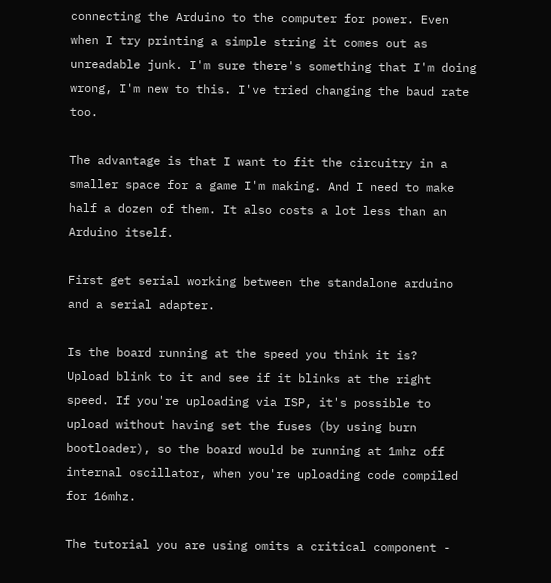connecting the Arduino to the computer for power. Even when I try printing a simple string it comes out as unreadable junk. I'm sure there's something that I'm doing wrong, I'm new to this. I've tried changing the baud rate too.

The advantage is that I want to fit the circuitry in a smaller space for a game I'm making. And I need to make half a dozen of them. It also costs a lot less than an Arduino itself.

First get serial working between the standalone arduino and a serial adapter.

Is the board running at the speed you think it is?
Upload blink to it and see if it blinks at the right speed. If you're uploading via ISP, it's possible to upload without having set the fuses (by using burn bootloader), so the board would be running at 1mhz off internal oscillator, when you're uploading code compiled for 16mhz.

The tutorial you are using omits a critical component -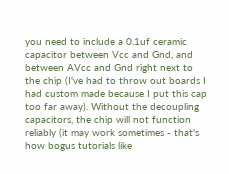you need to include a 0.1uf ceramic capacitor between Vcc and Gnd, and between AVcc and Gnd right next to the chip (I've had to throw out boards I had custom made because I put this cap too far away). Without the decoupling capacitors, the chip will not function reliably (it may work sometimes - that's how bogus tutorials like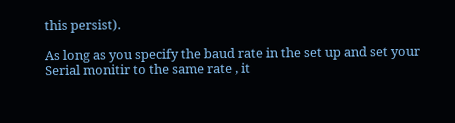this persist).

As long as you specify the baud rate in the set up and set your Serial monitir to the same rate , it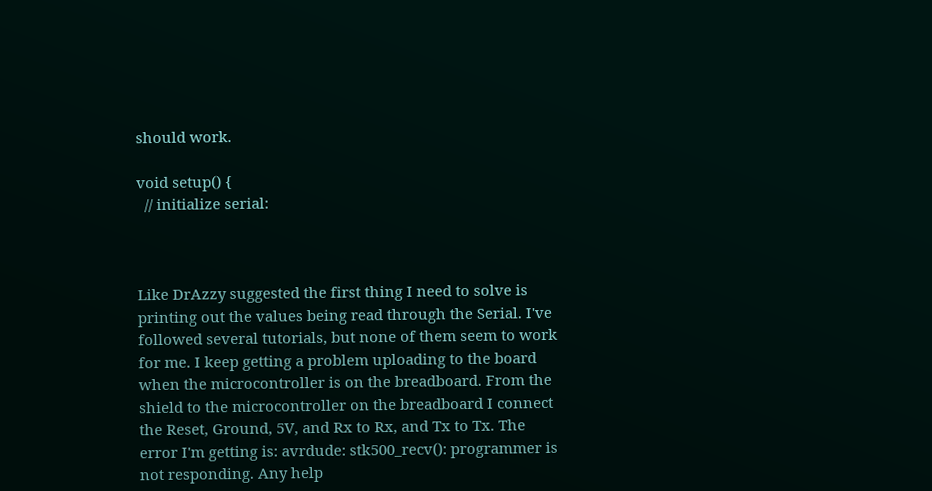should work.

void setup() {
  // initialize serial:



Like DrAzzy suggested the first thing I need to solve is printing out the values being read through the Serial. I've followed several tutorials, but none of them seem to work for me. I keep getting a problem uploading to the board when the microcontroller is on the breadboard. From the shield to the microcontroller on the breadboard I connect the Reset, Ground, 5V, and Rx to Rx, and Tx to Tx. The error I'm getting is: avrdude: stk500_recv(): programmer is not responding. Any help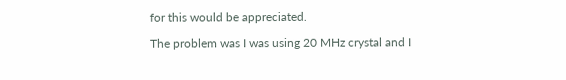for this would be appreciated.

The problem was I was using 20 MHz crystal and I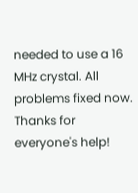needed to use a 16 MHz crystal. All problems fixed now. Thanks for everyone's help!